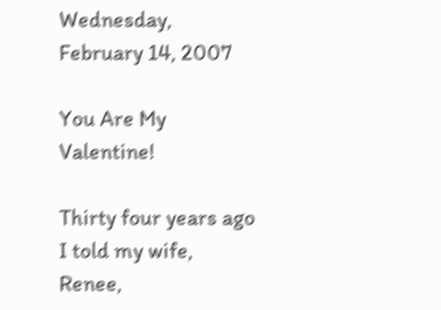Wednesday, February 14, 2007

You Are My Valentine!

Thirty four years ago I told my wife, Renee,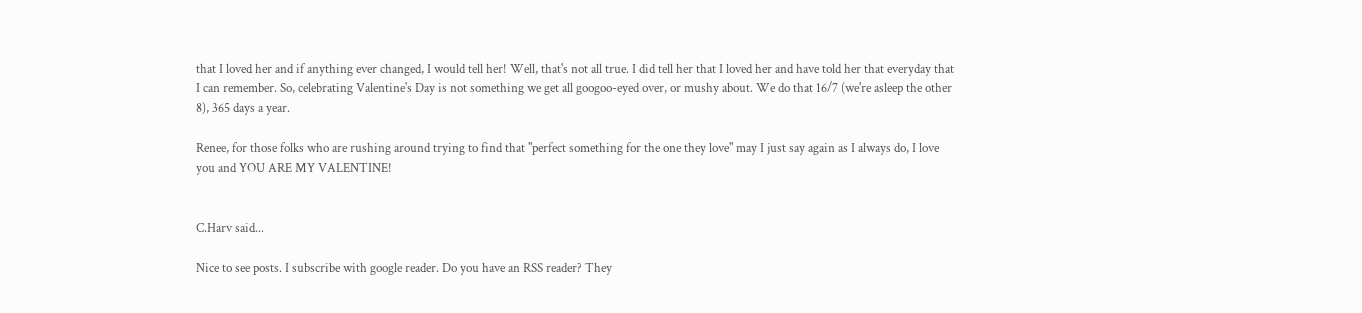that I loved her and if anything ever changed, I would tell her! Well, that's not all true. I did tell her that I loved her and have told her that everyday that I can remember. So, celebrating Valentine's Day is not something we get all googoo-eyed over, or mushy about. We do that 16/7 (we're asleep the other 8), 365 days a year.

Renee, for those folks who are rushing around trying to find that "perfect something for the one they love" may I just say again as I always do, I love you and YOU ARE MY VALENTINE!


C.Harv said...

Nice to see posts. I subscribe with google reader. Do you have an RSS reader? They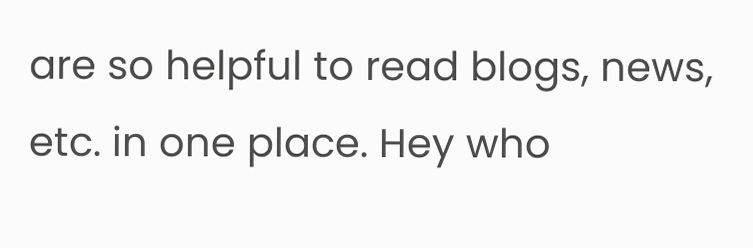are so helpful to read blogs, news, etc. in one place. Hey who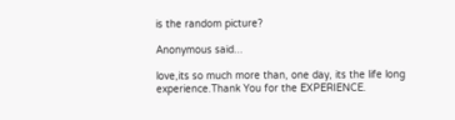is the random picture?

Anonymous said...

love,its so much more than, one day, its the life long experience.Thank You for the EXPERIENCE.